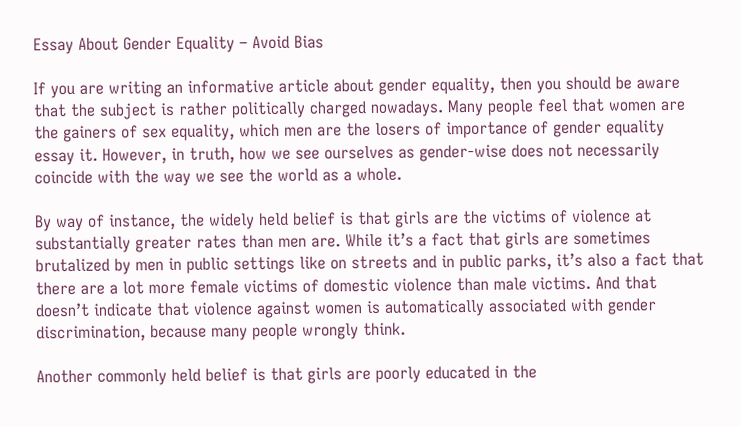Essay About Gender Equality – Avoid Bias

If you are writing an informative article about gender equality, then you should be aware that the subject is rather politically charged nowadays. Many people feel that women are the gainers of sex equality, which men are the losers of importance of gender equality essay it. However, in truth, how we see ourselves as gender-wise does not necessarily coincide with the way we see the world as a whole.

By way of instance, the widely held belief is that girls are the victims of violence at substantially greater rates than men are. While it’s a fact that girls are sometimes brutalized by men in public settings like on streets and in public parks, it’s also a fact that there are a lot more female victims of domestic violence than male victims. And that doesn’t indicate that violence against women is automatically associated with gender discrimination, because many people wrongly think.

Another commonly held belief is that girls are poorly educated in the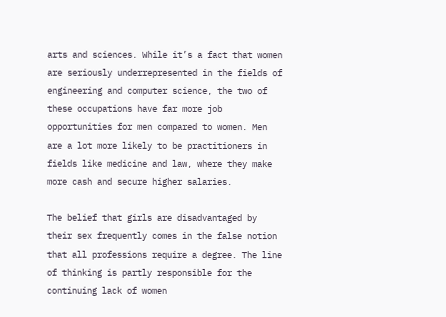arts and sciences. While it’s a fact that women are seriously underrepresented in the fields of engineering and computer science, the two of these occupations have far more job opportunities for men compared to women. Men are a lot more likely to be practitioners in fields like medicine and law, where they make more cash and secure higher salaries.

The belief that girls are disadvantaged by their sex frequently comes in the false notion that all professions require a degree. The line of thinking is partly responsible for the continuing lack of women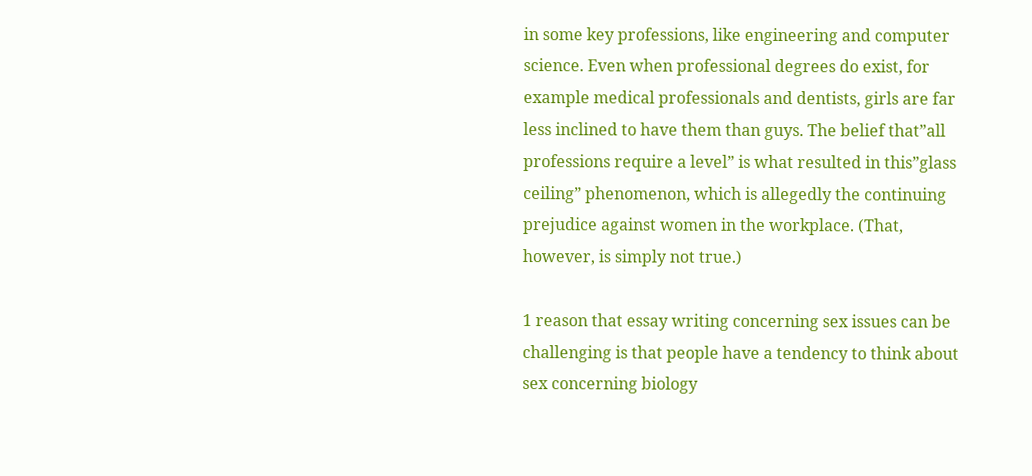in some key professions, like engineering and computer science. Even when professional degrees do exist, for example medical professionals and dentists, girls are far less inclined to have them than guys. The belief that”all professions require a level” is what resulted in this”glass ceiling” phenomenon, which is allegedly the continuing prejudice against women in the workplace. (That, however, is simply not true.)

1 reason that essay writing concerning sex issues can be challenging is that people have a tendency to think about sex concerning biology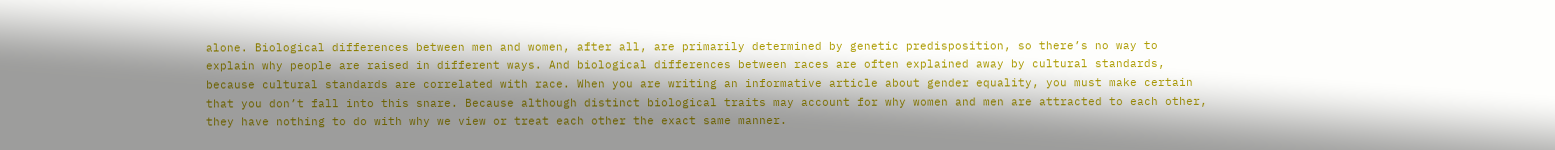alone. Biological differences between men and women, after all, are primarily determined by genetic predisposition, so there’s no way to explain why people are raised in different ways. And biological differences between races are often explained away by cultural standards, because cultural standards are correlated with race. When you are writing an informative article about gender equality, you must make certain that you don’t fall into this snare. Because although distinct biological traits may account for why women and men are attracted to each other, they have nothing to do with why we view or treat each other the exact same manner.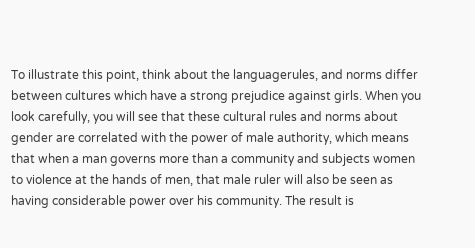To illustrate this point, think about the languagerules, and norms differ between cultures which have a strong prejudice against girls. When you look carefully, you will see that these cultural rules and norms about gender are correlated with the power of male authority, which means that when a man governs more than a community and subjects women to violence at the hands of men, that male ruler will also be seen as having considerable power over his community. The result is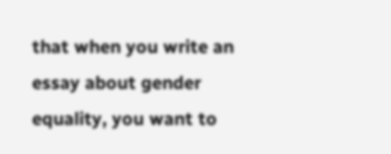that when you write an essay about gender equality, you want to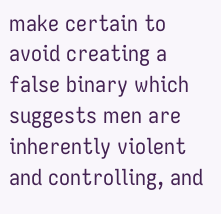make certain to avoid creating a false binary which suggests men are inherently violent and controlling, and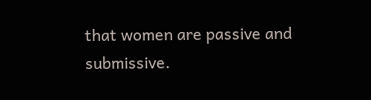that women are passive and submissive.